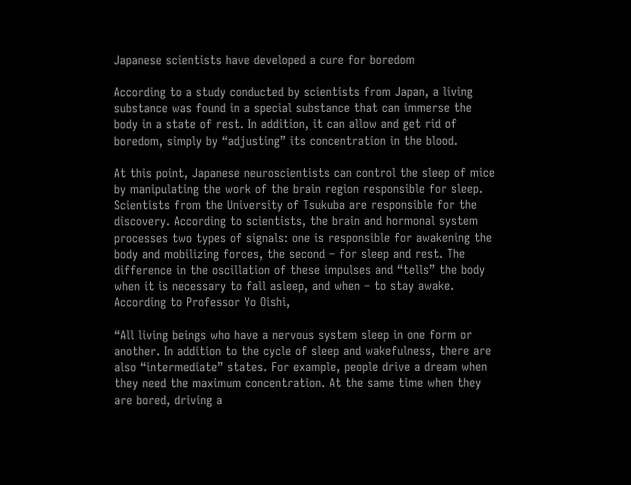Japanese scientists have developed a cure for boredom

According to a study conducted by scientists from Japan, a living substance was found in a special substance that can immerse the body in a state of rest. In addition, it can allow and get rid of boredom, simply by “adjusting” its concentration in the blood.

At this point, Japanese neuroscientists can control the sleep of mice by manipulating the work of the brain region responsible for sleep. Scientists from the University of Tsukuba are responsible for the discovery. According to scientists, the brain and hormonal system processes two types of signals: one is responsible for awakening the body and mobilizing forces, the second – for sleep and rest. The difference in the oscillation of these impulses and “tells” the body when it is necessary to fall asleep, and when – to stay awake. According to Professor Yo Oishi,

“All living beings who have a nervous system sleep in one form or another. In addition to the cycle of sleep and wakefulness, there are also “intermediate” states. For example, people drive a dream when they need the maximum concentration. At the same time when they are bored, driving a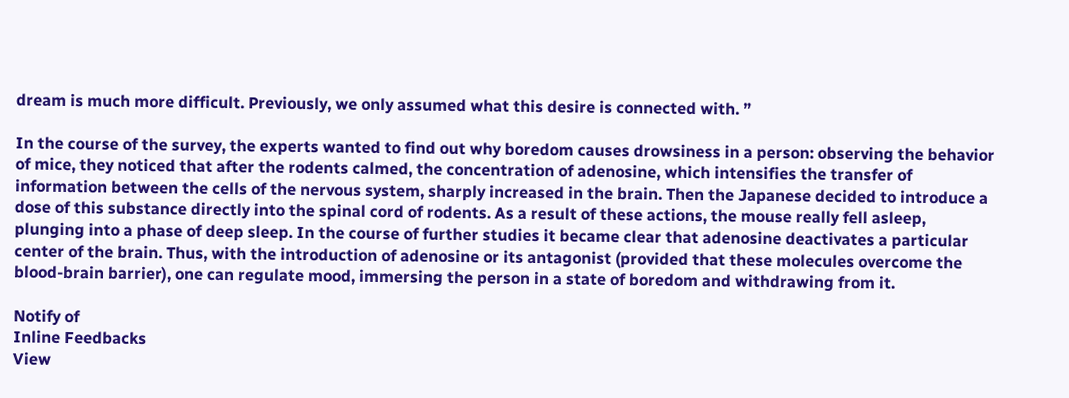dream is much more difficult. Previously, we only assumed what this desire is connected with. ”

In the course of the survey, the experts wanted to find out why boredom causes drowsiness in a person: observing the behavior of mice, they noticed that after the rodents calmed, the concentration of adenosine, which intensifies the transfer of information between the cells of the nervous system, sharply increased in the brain. Then the Japanese decided to introduce a dose of this substance directly into the spinal cord of rodents. As a result of these actions, the mouse really fell asleep, plunging into a phase of deep sleep. In the course of further studies it became clear that adenosine deactivates a particular center of the brain. Thus, with the introduction of adenosine or its antagonist (provided that these molecules overcome the blood-brain barrier), one can regulate mood, immersing the person in a state of boredom and withdrawing from it.

Notify of
Inline Feedbacks
View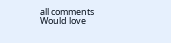all comments
Would love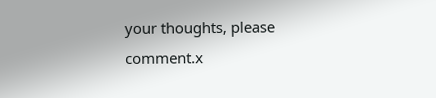your thoughts, please comment.x